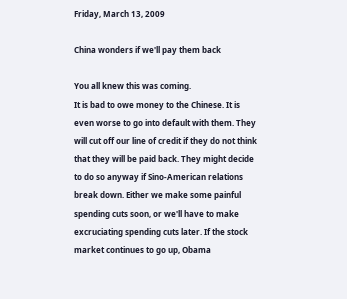Friday, March 13, 2009

China wonders if we'll pay them back

You all knew this was coming.
It is bad to owe money to the Chinese. It is even worse to go into default with them. They will cut off our line of credit if they do not think that they will be paid back. They might decide to do so anyway if Sino-American relations break down. Either we make some painful spending cuts soon, or we'll have to make excruciating spending cuts later. If the stock market continues to go up, Obama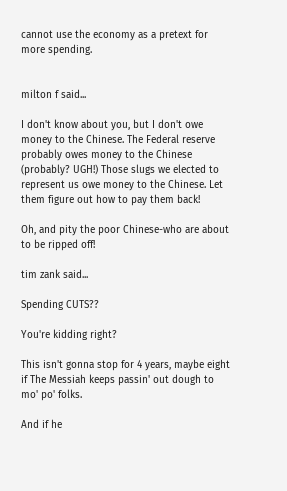cannot use the economy as a pretext for more spending.


milton f said...

I don't know about you, but I don't owe money to the Chinese. The Federal reserve probably owes money to the Chinese (probably? UGH!) Those slugs we elected to represent us owe money to the Chinese. Let them figure out how to pay them back!

Oh, and pity the poor Chinese-who are about to be ripped off!

tim zank said...

Spending CUTS??

You're kidding right?

This isn't gonna stop for 4 years, maybe eight if The Messiah keeps passin' out dough to mo' po' folks.

And if he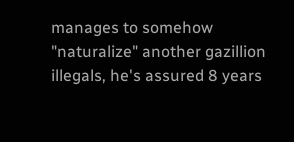manages to somehow "naturalize" another gazillion illegals, he's assured 8 years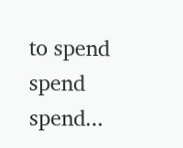to spend spend spend...